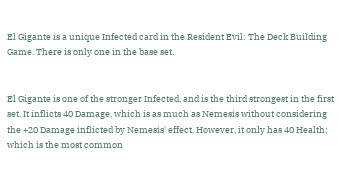El Gigante is a unique Infected card in the Resident Evil: The Deck Building Game. There is only one in the base set.


El Gigante is one of the stronger Infected, and is the third strongest in the first set. It inflicts 40 Damage, which is as much as Nemesis without considering the +20 Damage inflicted by Nemesis' effect. However, it only has 40 Health; which is the most common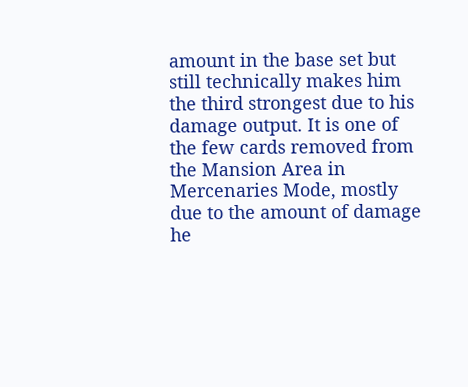amount in the base set but still technically makes him the third strongest due to his damage output. It is one of the few cards removed from the Mansion Area in Mercenaries Mode, mostly due to the amount of damage he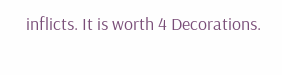inflicts. It is worth 4 Decorations.